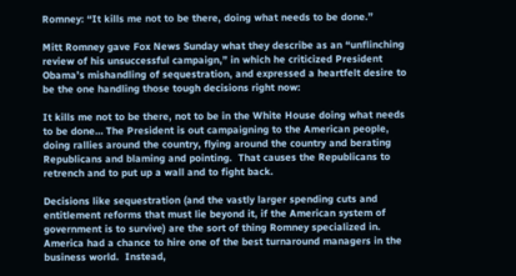Romney: “It kills me not to be there, doing what needs to be done.”

Mitt Romney gave Fox News Sunday what they describe as an “unflinching review of his unsuccessful campaign,” in which he criticized President Obama’s mishandling of sequestration, and expressed a heartfelt desire to be the one handling those tough decisions right now:

It kills me not to be there, not to be in the White House doing what needs to be done… The President is out campaigning to the American people, doing rallies around the country, flying around the country and berating Republicans and blaming and pointing.  That causes the Republicans to retrench and to put up a wall and to fight back.

Decisions like sequestration (and the vastly larger spending cuts and entitlement reforms that must lie beyond it, if the American system of government is to survive) are the sort of thing Romney specialized in.  America had a chance to hire one of the best turnaround managers in the business world.  Instead,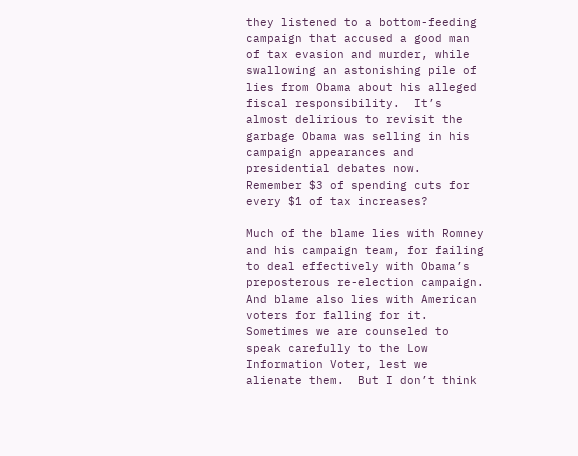they listened to a bottom-feeding campaign that accused a good man of tax evasion and murder, while swallowing an astonishing pile of lies from Obama about his alleged fiscal responsibility.  It’s almost delirious to revisit the garbage Obama was selling in his campaign appearances and presidential debates now.  Remember $3 of spending cuts for every $1 of tax increases?

Much of the blame lies with Romney and his campaign team, for failing to deal effectively with Obama’s preposterous re-election campaign.  And blame also lies with American voters for falling for it.  Sometimes we are counseled to speak carefully to the Low Information Voter, lest we alienate them.  But I don’t think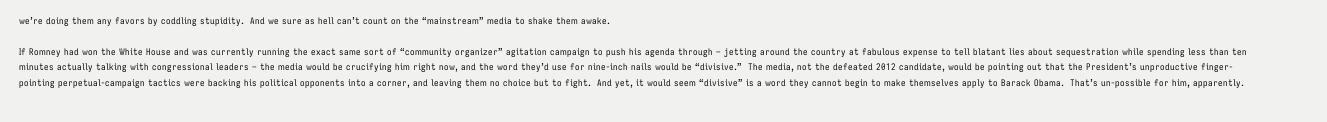we’re doing them any favors by coddling stupidity.  And we sure as hell can’t count on the “mainstream” media to shake them awake.

If Romney had won the White House and was currently running the exact same sort of “community organizer” agitation campaign to push his agenda through – jetting around the country at fabulous expense to tell blatant lies about sequestration while spending less than ten minutes actually talking with congressional leaders – the media would be crucifying him right now, and the word they’d use for nine-inch nails would be “divisive.”  The media, not the defeated 2012 candidate, would be pointing out that the President’s unproductive finger-pointing perpetual-campaign tactics were backing his political opponents into a corner, and leaving them no choice but to fight.  And yet, it would seem “divisive” is a word they cannot begin to make themselves apply to Barack Obama.  That’s un-possible for him, apparently.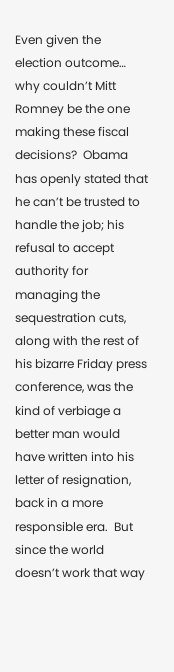Even given the election outcome… why couldn’t Mitt Romney be the one making these fiscal decisions?  Obama has openly stated that he can’t be trusted to handle the job; his refusal to accept authority for managing the sequestration cuts, along with the rest of his bizarre Friday press conference, was the kind of verbiage a better man would have written into his letter of resignation, back in a more responsible era.  But since the world doesn’t work that way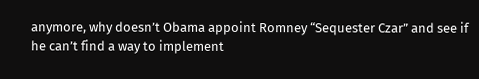anymore, why doesn’t Obama appoint Romney “Sequester Czar” and see if he can’t find a way to implement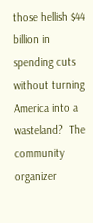those hellish $44 billion in spending cuts without turning America into a wasteland?  The community organizer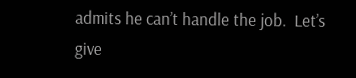admits he can’t handle the job.  Let’s give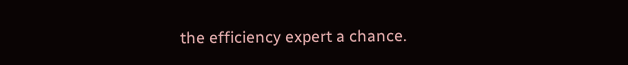the efficiency expert a chance.